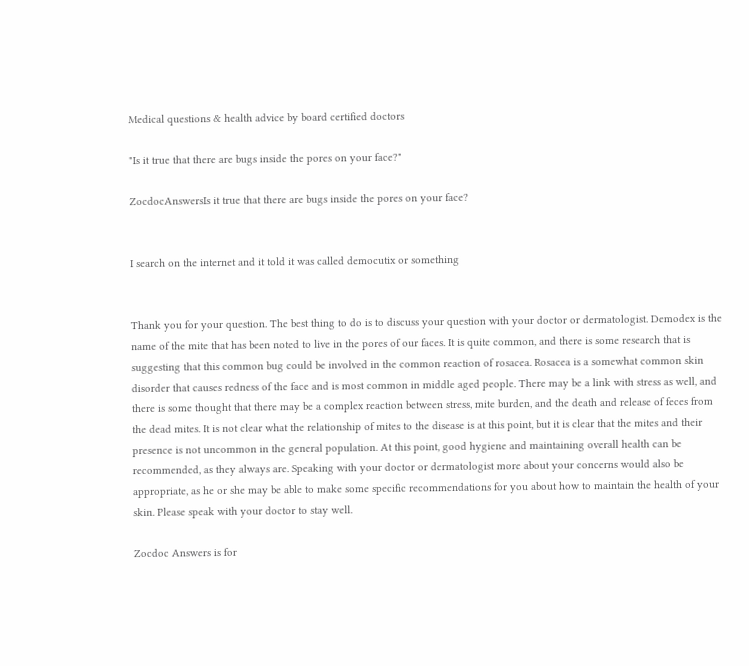Medical questions & health advice by board certified doctors

"Is it true that there are bugs inside the pores on your face?"

ZocdocAnswersIs it true that there are bugs inside the pores on your face?


I search on the internet and it told it was called democutix or something


Thank you for your question. The best thing to do is to discuss your question with your doctor or dermatologist. Demodex is the name of the mite that has been noted to live in the pores of our faces. It is quite common, and there is some research that is suggesting that this common bug could be involved in the common reaction of rosacea. Rosacea is a somewhat common skin disorder that causes redness of the face and is most common in middle aged people. There may be a link with stress as well, and there is some thought that there may be a complex reaction between stress, mite burden, and the death and release of feces from the dead mites. It is not clear what the relationship of mites to the disease is at this point, but it is clear that the mites and their presence is not uncommon in the general population. At this point, good hygiene and maintaining overall health can be recommended, as they always are. Speaking with your doctor or dermatologist more about your concerns would also be appropriate, as he or she may be able to make some specific recommendations for you about how to maintain the health of your skin. Please speak with your doctor to stay well.

Zocdoc Answers is for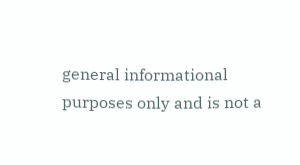general informational purposes only and is not a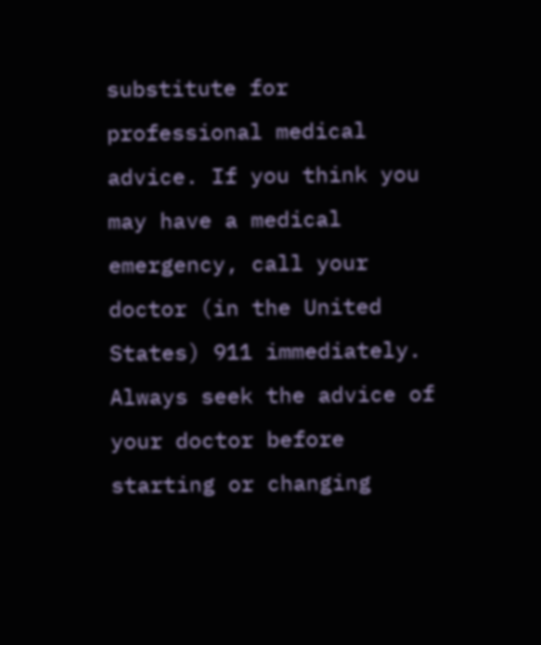substitute for professional medical advice. If you think you may have a medical emergency, call your doctor (in the United States) 911 immediately. Always seek the advice of your doctor before starting or changing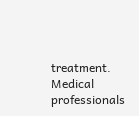treatment. Medical professionals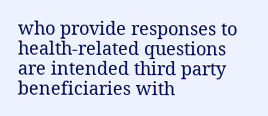who provide responses to health-related questions are intended third party beneficiaries with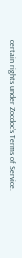certain rights under Zocdoc’s Terms of Service.